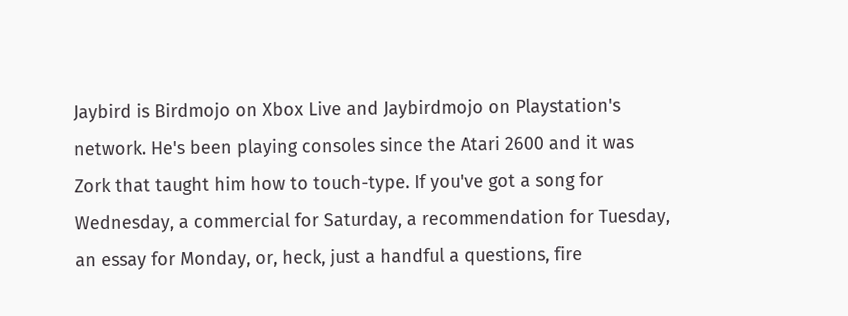Jaybird is Birdmojo on Xbox Live and Jaybirdmojo on Playstation's network. He's been playing consoles since the Atari 2600 and it was Zork that taught him how to touch-type. If you've got a song for Wednesday, a commercial for Saturday, a recommendation for Tuesday, an essay for Monday, or, heck, just a handful a questions, fire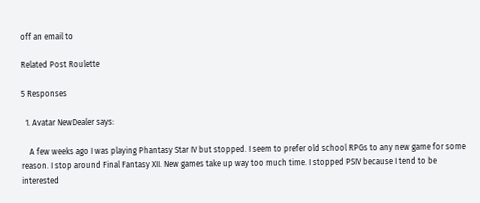off an email to

Related Post Roulette

5 Responses

  1. Avatar NewDealer says:

    A few weeks ago I was playing Phantasy Star IV but stopped. I seem to prefer old school RPGs to any new game for some reason. I stop around Final Fantasy XII. New games take up way too much time. I stopped PSIV because I tend to be interested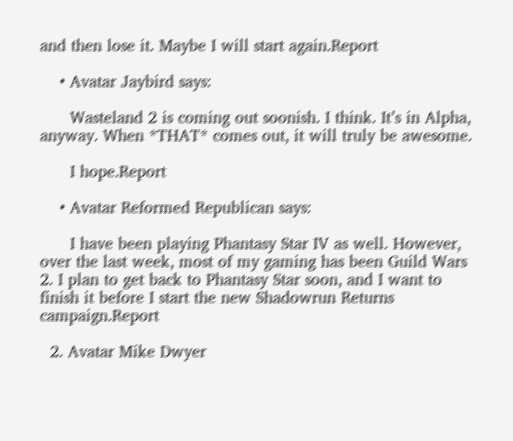and then lose it. Maybe I will start again.Report

    • Avatar Jaybird says:

      Wasteland 2 is coming out soonish. I think. It’s in Alpha, anyway. When *THAT* comes out, it will truly be awesome.

      I hope.Report

    • Avatar Reformed Republican says:

      I have been playing Phantasy Star IV as well. However, over the last week, most of my gaming has been Guild Wars 2. I plan to get back to Phantasy Star soon, and I want to finish it before I start the new Shadowrun Returns campaign.Report

  2. Avatar Mike Dwyer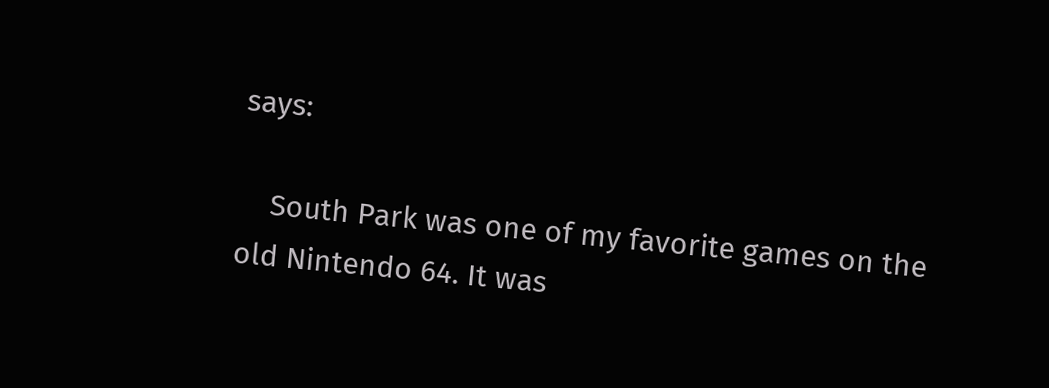says:

    South Park was one of my favorite games on the old Nintendo 64. It was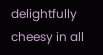delightfully cheesy in all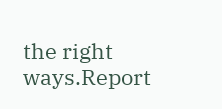the right ways.Report